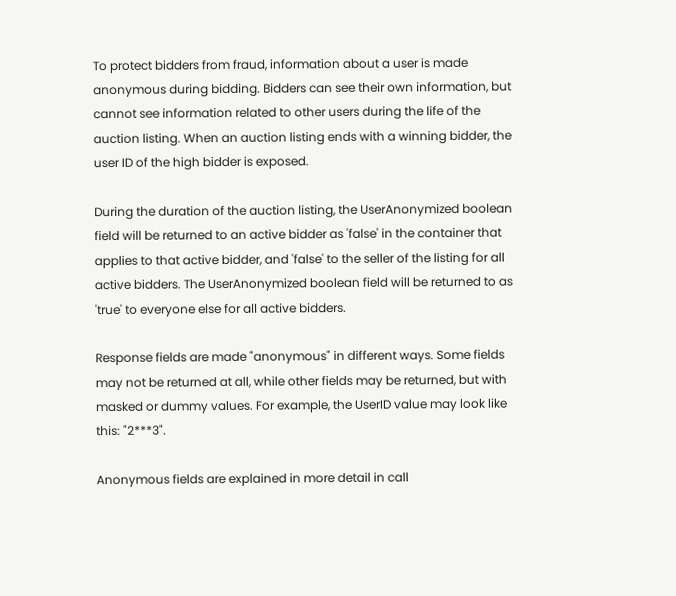To protect bidders from fraud, information about a user is made anonymous during bidding. Bidders can see their own information, but cannot see information related to other users during the life of the auction listing. When an auction listing ends with a winning bidder, the user ID of the high bidder is exposed.

During the duration of the auction listing, the UserAnonymized boolean field will be returned to an active bidder as 'false' in the container that applies to that active bidder, and 'false' to the seller of the listing for all active bidders. The UserAnonymized boolean field will be returned to as 'true' to everyone else for all active bidders.

Response fields are made "anonymous" in different ways. Some fields may not be returned at all, while other fields may be returned, but with masked or dummy values. For example, the UserID value may look like this: "2***3".

Anonymous fields are explained in more detail in call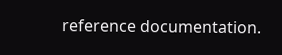reference documentation.